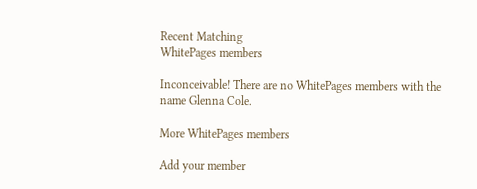Recent Matching
WhitePages members

Inconceivable! There are no WhitePages members with the name Glenna Cole.

More WhitePages members

Add your member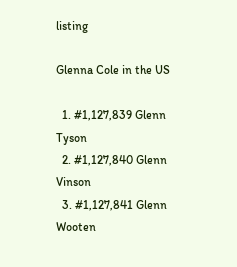listing

Glenna Cole in the US

  1. #1,127,839 Glenn Tyson
  2. #1,127,840 Glenn Vinson
  3. #1,127,841 Glenn Wooten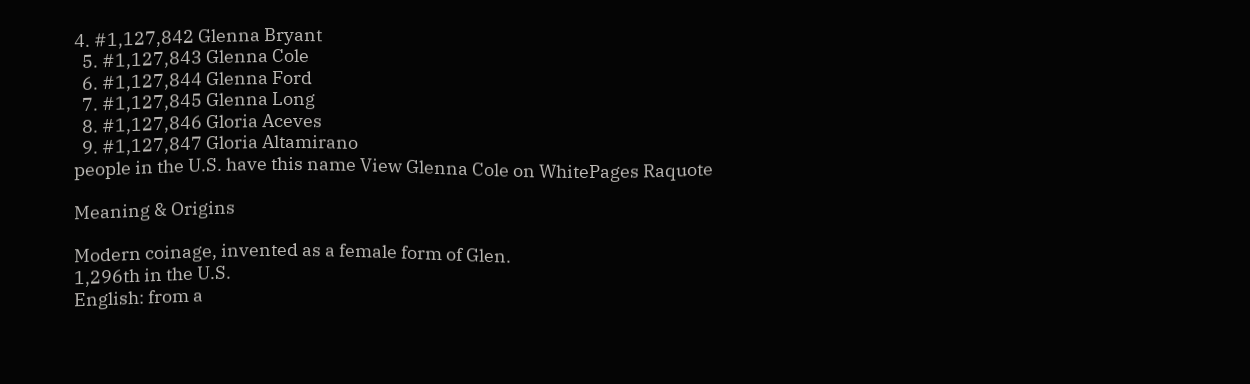4. #1,127,842 Glenna Bryant
  5. #1,127,843 Glenna Cole
  6. #1,127,844 Glenna Ford
  7. #1,127,845 Glenna Long
  8. #1,127,846 Gloria Aceves
  9. #1,127,847 Gloria Altamirano
people in the U.S. have this name View Glenna Cole on WhitePages Raquote

Meaning & Origins

Modern coinage, invented as a female form of Glen.
1,296th in the U.S.
English: from a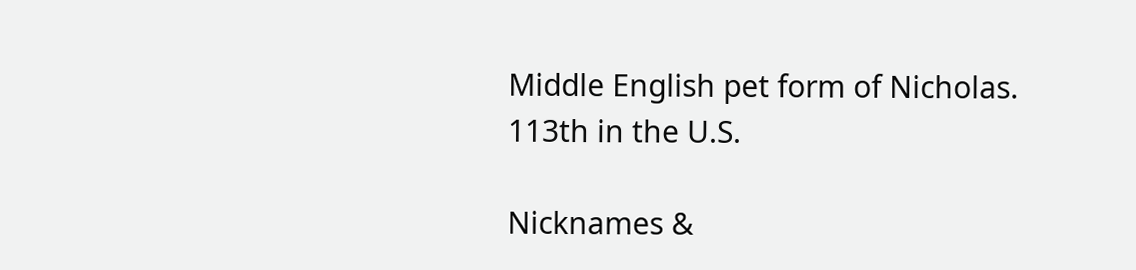Middle English pet form of Nicholas.
113th in the U.S.

Nicknames &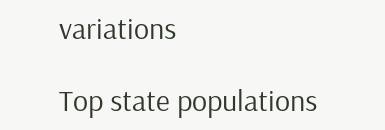variations

Top state populations